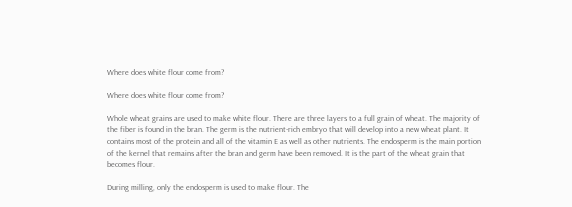Where does white flour come from?

Where does white flour come from?

Whole wheat grains are used to make white flour. There are three layers to a full grain of wheat. The majority of the fiber is found in the bran. The germ is the nutrient-rich embryo that will develop into a new wheat plant. It contains most of the protein and all of the vitamin E as well as other nutrients. The endosperm is the main portion of the kernel that remains after the bran and germ have been removed. It is the part of the wheat grain that becomes flour.

During milling, only the endosperm is used to make flour. The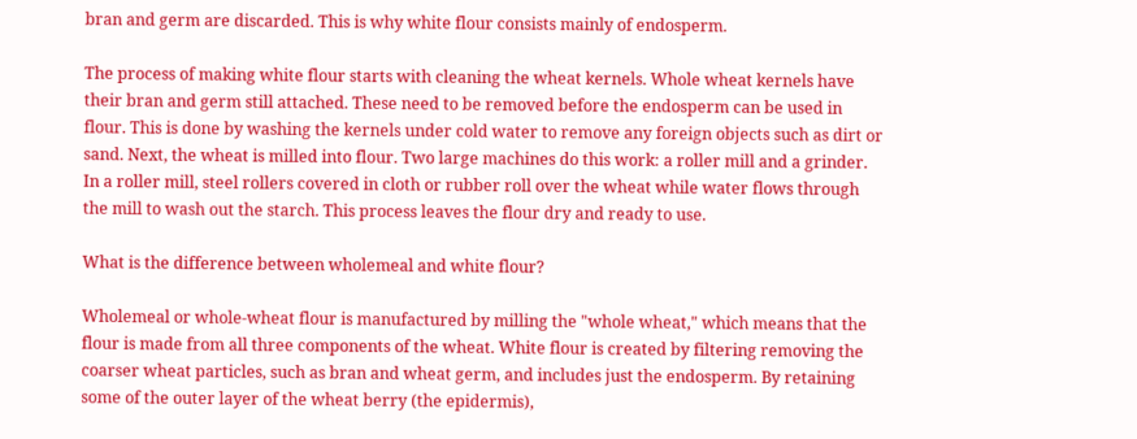bran and germ are discarded. This is why white flour consists mainly of endosperm.

The process of making white flour starts with cleaning the wheat kernels. Whole wheat kernels have their bran and germ still attached. These need to be removed before the endosperm can be used in flour. This is done by washing the kernels under cold water to remove any foreign objects such as dirt or sand. Next, the wheat is milled into flour. Two large machines do this work: a roller mill and a grinder. In a roller mill, steel rollers covered in cloth or rubber roll over the wheat while water flows through the mill to wash out the starch. This process leaves the flour dry and ready to use.

What is the difference between wholemeal and white flour?

Wholemeal or whole-wheat flour is manufactured by milling the "whole wheat," which means that the flour is made from all three components of the wheat. White flour is created by filtering removing the coarser wheat particles, such as bran and wheat germ, and includes just the endosperm. By retaining some of the outer layer of the wheat berry (the epidermis),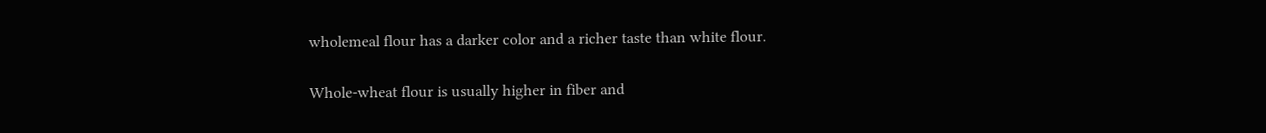wholemeal flour has a darker color and a richer taste than white flour.

Whole-wheat flour is usually higher in fiber and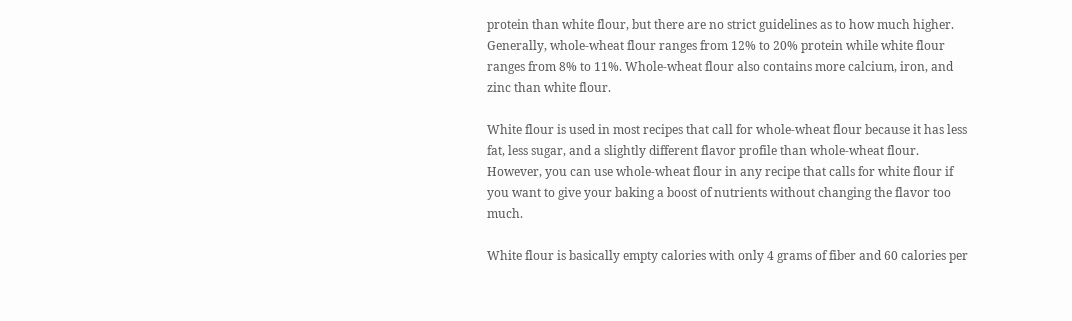protein than white flour, but there are no strict guidelines as to how much higher. Generally, whole-wheat flour ranges from 12% to 20% protein while white flour ranges from 8% to 11%. Whole-wheat flour also contains more calcium, iron, and zinc than white flour.

White flour is used in most recipes that call for whole-wheat flour because it has less fat, less sugar, and a slightly different flavor profile than whole-wheat flour. However, you can use whole-wheat flour in any recipe that calls for white flour if you want to give your baking a boost of nutrients without changing the flavor too much.

White flour is basically empty calories with only 4 grams of fiber and 60 calories per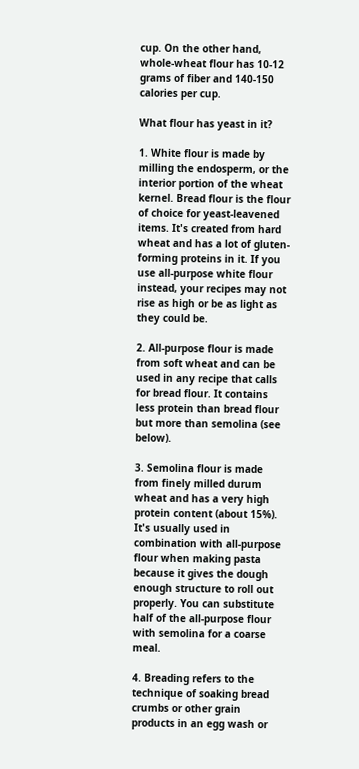cup. On the other hand, whole-wheat flour has 10-12 grams of fiber and 140-150 calories per cup.

What flour has yeast in it?

1. White flour is made by milling the endosperm, or the interior portion of the wheat kernel. Bread flour is the flour of choice for yeast-leavened items. It's created from hard wheat and has a lot of gluten-forming proteins in it. If you use all-purpose white flour instead, your recipes may not rise as high or be as light as they could be.

2. All-purpose flour is made from soft wheat and can be used in any recipe that calls for bread flour. It contains less protein than bread flour but more than semolina (see below).

3. Semolina flour is made from finely milled durum wheat and has a very high protein content (about 15%). It's usually used in combination with all-purpose flour when making pasta because it gives the dough enough structure to roll out properly. You can substitute half of the all-purpose flour with semolina for a coarse meal.

4. Breading refers to the technique of soaking bread crumbs or other grain products in an egg wash or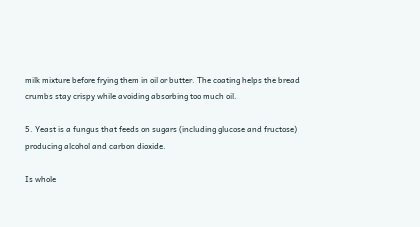milk mixture before frying them in oil or butter. The coating helps the bread crumbs stay crispy while avoiding absorbing too much oil.

5. Yeast is a fungus that feeds on sugars (including glucose and fructose) producing alcohol and carbon dioxide.

Is whole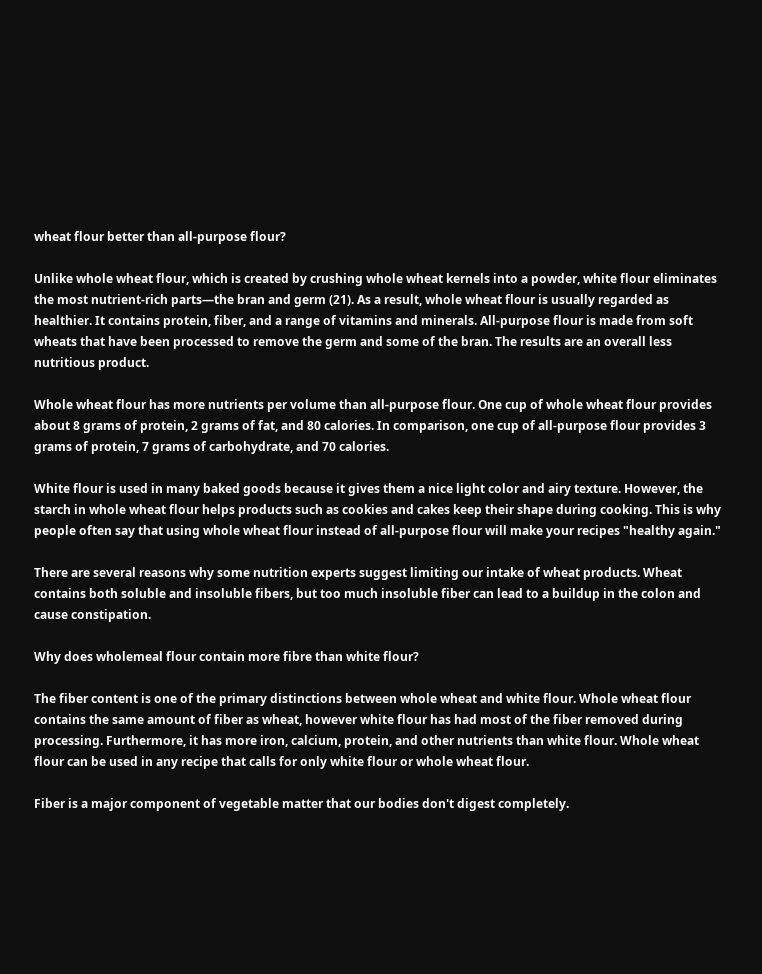wheat flour better than all-purpose flour?

Unlike whole wheat flour, which is created by crushing whole wheat kernels into a powder, white flour eliminates the most nutrient-rich parts—the bran and germ (21). As a result, whole wheat flour is usually regarded as healthier. It contains protein, fiber, and a range of vitamins and minerals. All-purpose flour is made from soft wheats that have been processed to remove the germ and some of the bran. The results are an overall less nutritious product.

Whole wheat flour has more nutrients per volume than all-purpose flour. One cup of whole wheat flour provides about 8 grams of protein, 2 grams of fat, and 80 calories. In comparison, one cup of all-purpose flour provides 3 grams of protein, 7 grams of carbohydrate, and 70 calories.

White flour is used in many baked goods because it gives them a nice light color and airy texture. However, the starch in whole wheat flour helps products such as cookies and cakes keep their shape during cooking. This is why people often say that using whole wheat flour instead of all-purpose flour will make your recipes "healthy again."

There are several reasons why some nutrition experts suggest limiting our intake of wheat products. Wheat contains both soluble and insoluble fibers, but too much insoluble fiber can lead to a buildup in the colon and cause constipation.

Why does wholemeal flour contain more fibre than white flour?

The fiber content is one of the primary distinctions between whole wheat and white flour. Whole wheat flour contains the same amount of fiber as wheat, however white flour has had most of the fiber removed during processing. Furthermore, it has more iron, calcium, protein, and other nutrients than white flour. Whole wheat flour can be used in any recipe that calls for only white flour or whole wheat flour.

Fiber is a major component of vegetable matter that our bodies don't digest completely.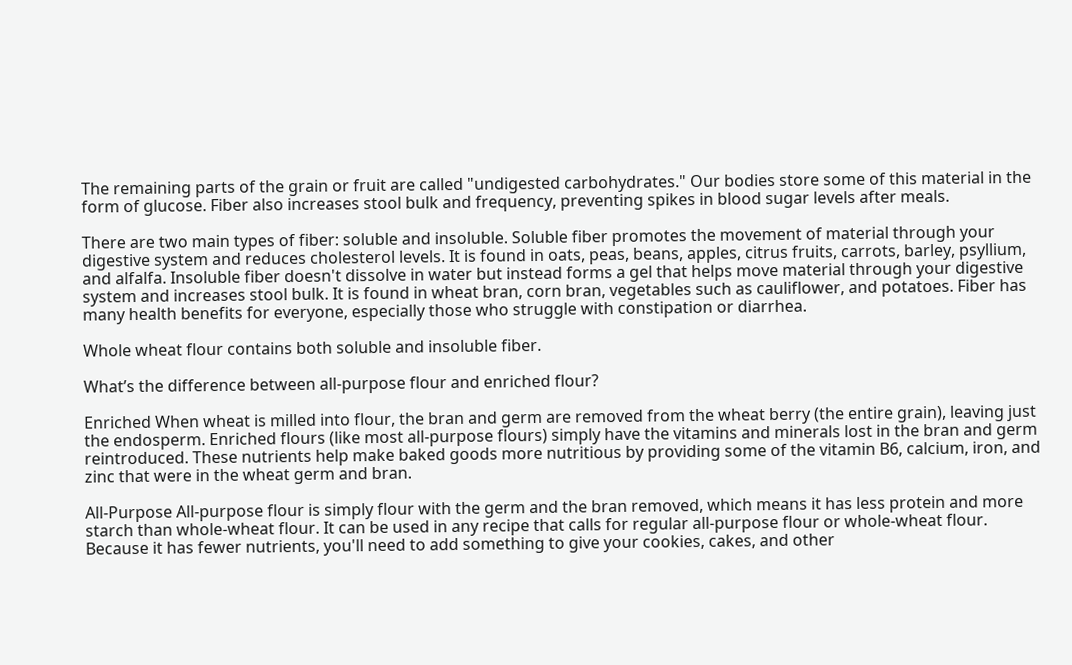The remaining parts of the grain or fruit are called "undigested carbohydrates." Our bodies store some of this material in the form of glucose. Fiber also increases stool bulk and frequency, preventing spikes in blood sugar levels after meals.

There are two main types of fiber: soluble and insoluble. Soluble fiber promotes the movement of material through your digestive system and reduces cholesterol levels. It is found in oats, peas, beans, apples, citrus fruits, carrots, barley, psyllium, and alfalfa. Insoluble fiber doesn't dissolve in water but instead forms a gel that helps move material through your digestive system and increases stool bulk. It is found in wheat bran, corn bran, vegetables such as cauliflower, and potatoes. Fiber has many health benefits for everyone, especially those who struggle with constipation or diarrhea.

Whole wheat flour contains both soluble and insoluble fiber.

What’s the difference between all-purpose flour and enriched flour?

Enriched When wheat is milled into flour, the bran and germ are removed from the wheat berry (the entire grain), leaving just the endosperm. Enriched flours (like most all-purpose flours) simply have the vitamins and minerals lost in the bran and germ reintroduced. These nutrients help make baked goods more nutritious by providing some of the vitamin B6, calcium, iron, and zinc that were in the wheat germ and bran.

All-Purpose All-purpose flour is simply flour with the germ and the bran removed, which means it has less protein and more starch than whole-wheat flour. It can be used in any recipe that calls for regular all-purpose flour or whole-wheat flour. Because it has fewer nutrients, you'll need to add something to give your cookies, cakes, and other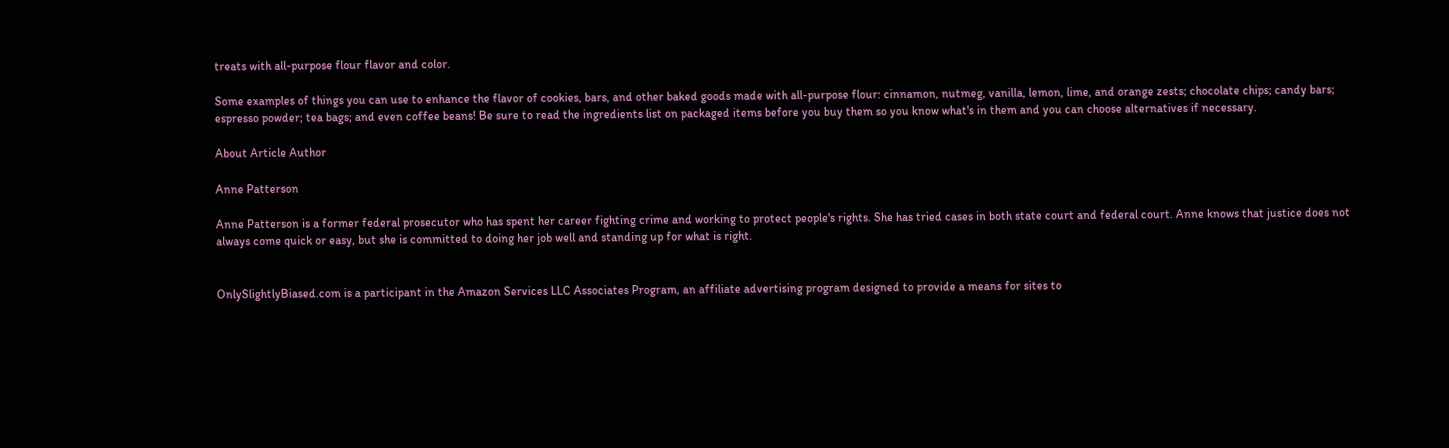treats with all-purpose flour flavor and color.

Some examples of things you can use to enhance the flavor of cookies, bars, and other baked goods made with all-purpose flour: cinnamon, nutmeg, vanilla, lemon, lime, and orange zests; chocolate chips; candy bars; espresso powder; tea bags; and even coffee beans! Be sure to read the ingredients list on packaged items before you buy them so you know what's in them and you can choose alternatives if necessary.

About Article Author

Anne Patterson

Anne Patterson is a former federal prosecutor who has spent her career fighting crime and working to protect people's rights. She has tried cases in both state court and federal court. Anne knows that justice does not always come quick or easy, but she is committed to doing her job well and standing up for what is right.


OnlySlightlyBiased.com is a participant in the Amazon Services LLC Associates Program, an affiliate advertising program designed to provide a means for sites to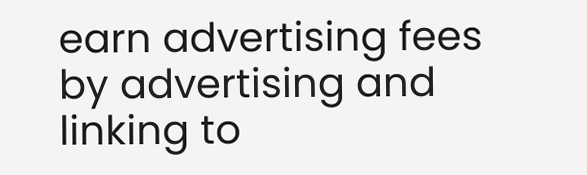earn advertising fees by advertising and linking to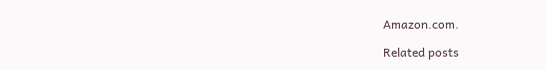Amazon.com.

Related posts